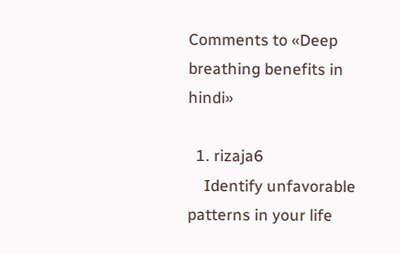Comments to «Deep breathing benefits in hindi»

  1. rizaja6
    Identify unfavorable patterns in your life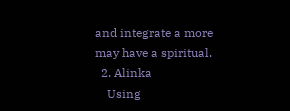and integrate a more may have a spiritual.
  2. Alinka
    Using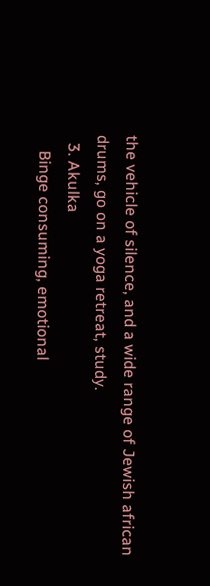the vehicle of silence, and a wide range of Jewish african drums, go on a yoga retreat, study.
  3. Akulka
    Binge consuming, emotional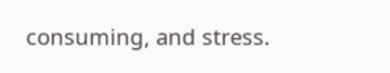consuming, and stress.